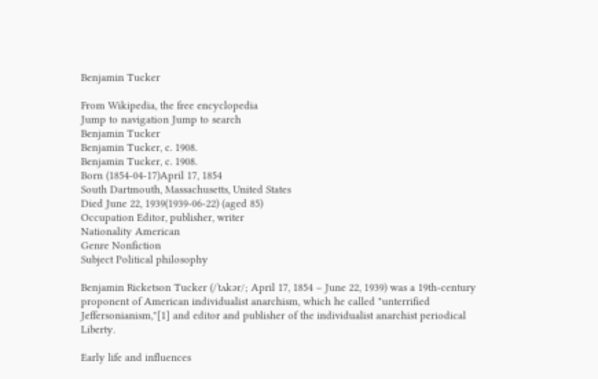Benjamin Tucker

From Wikipedia, the free encyclopedia
Jump to navigation Jump to search
Benjamin Tucker
Benjamin Tucker, c. 1908.
Benjamin Tucker, c. 1908.
Born (1854-04-17)April 17, 1854
South Dartmouth, Massachusetts, United States
Died June 22, 1939(1939-06-22) (aged 85)
Occupation Editor, publisher, writer
Nationality American
Genre Nonfiction
Subject Political philosophy

Benjamin Ricketson Tucker (/ˈtʌkər/; April 17, 1854 – June 22, 1939) was a 19th-century proponent of American individualist anarchism, which he called "unterrified Jeffersonianism,"[1] and editor and publisher of the individualist anarchist periodical Liberty.

Early life and influences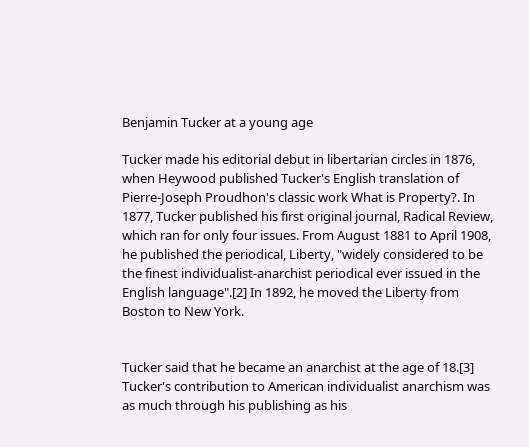Benjamin Tucker at a young age

Tucker made his editorial debut in libertarian circles in 1876, when Heywood published Tucker's English translation of Pierre-Joseph Proudhon's classic work What is Property?. In 1877, Tucker published his first original journal, Radical Review, which ran for only four issues. From August 1881 to April 1908, he published the periodical, Liberty, "widely considered to be the finest individualist-anarchist periodical ever issued in the English language".[2] In 1892, he moved the Liberty from Boston to New York.


Tucker said that he became an anarchist at the age of 18.[3] Tucker's contribution to American individualist anarchism was as much through his publishing as his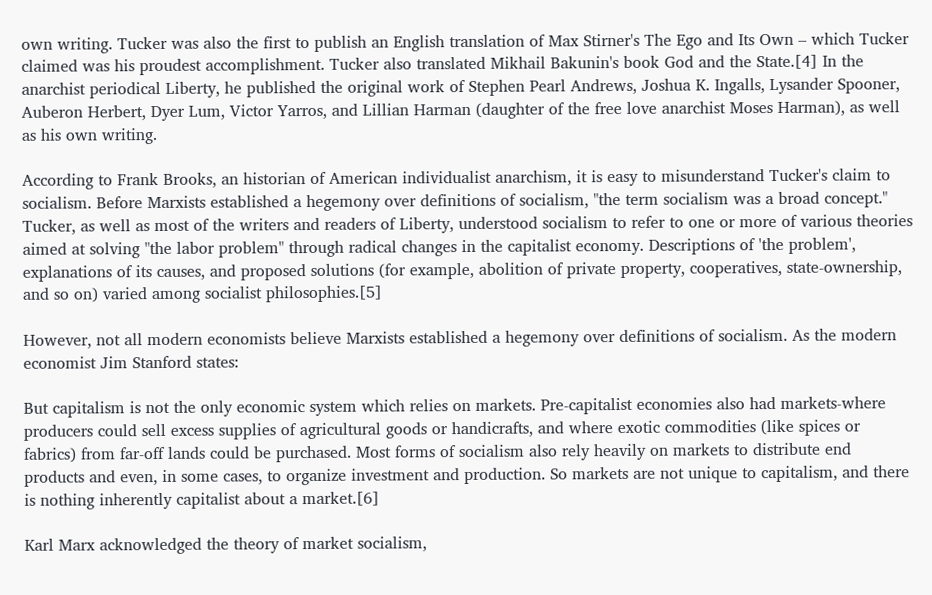own writing. Tucker was also the first to publish an English translation of Max Stirner's The Ego and Its Own – which Tucker claimed was his proudest accomplishment. Tucker also translated Mikhail Bakunin's book God and the State.[4] In the anarchist periodical Liberty, he published the original work of Stephen Pearl Andrews, Joshua K. Ingalls, Lysander Spooner, Auberon Herbert, Dyer Lum, Victor Yarros, and Lillian Harman (daughter of the free love anarchist Moses Harman), as well as his own writing.

According to Frank Brooks, an historian of American individualist anarchism, it is easy to misunderstand Tucker's claim to socialism. Before Marxists established a hegemony over definitions of socialism, "the term socialism was a broad concept." Tucker, as well as most of the writers and readers of Liberty, understood socialism to refer to one or more of various theories aimed at solving "the labor problem" through radical changes in the capitalist economy. Descriptions of 'the problem', explanations of its causes, and proposed solutions (for example, abolition of private property, cooperatives, state-ownership, and so on) varied among socialist philosophies.[5]

However, not all modern economists believe Marxists established a hegemony over definitions of socialism. As the modern economist Jim Stanford states:

But capitalism is not the only economic system which relies on markets. Pre-capitalist economies also had markets-where producers could sell excess supplies of agricultural goods or handicrafts, and where exotic commodities (like spices or fabrics) from far-off lands could be purchased. Most forms of socialism also rely heavily on markets to distribute end products and even, in some cases, to organize investment and production. So markets are not unique to capitalism, and there is nothing inherently capitalist about a market.[6]

Karl Marx acknowledged the theory of market socialism,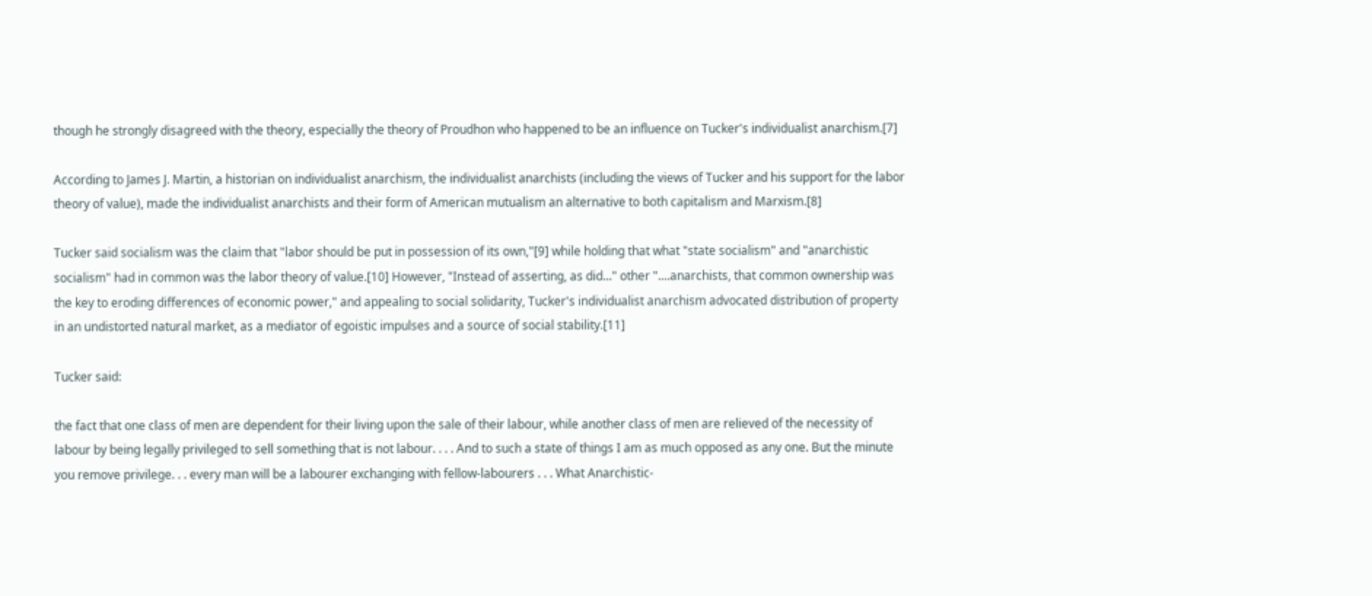though he strongly disagreed with the theory, especially the theory of Proudhon who happened to be an influence on Tucker's individualist anarchism.[7]

According to James J. Martin, a historian on individualist anarchism, the individualist anarchists (including the views of Tucker and his support for the labor theory of value), made the individualist anarchists and their form of American mutualism an alternative to both capitalism and Marxism.[8]

Tucker said socialism was the claim that "labor should be put in possession of its own,"[9] while holding that what "state socialism" and "anarchistic socialism" had in common was the labor theory of value.[10] However, "Instead of asserting, as did..." other "....anarchists, that common ownership was the key to eroding differences of economic power," and appealing to social solidarity, Tucker's individualist anarchism advocated distribution of property in an undistorted natural market, as a mediator of egoistic impulses and a source of social stability.[11]

Tucker said:

the fact that one class of men are dependent for their living upon the sale of their labour, while another class of men are relieved of the necessity of labour by being legally privileged to sell something that is not labour. . . . And to such a state of things I am as much opposed as any one. But the minute you remove privilege. . . every man will be a labourer exchanging with fellow-labourers . . . What Anarchistic-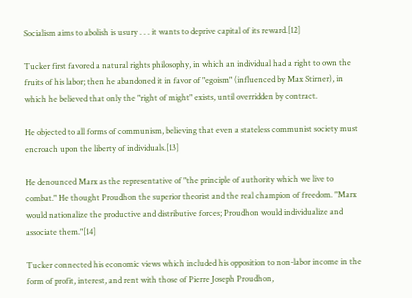Socialism aims to abolish is usury . . . it wants to deprive capital of its reward.[12]

Tucker first favored a natural rights philosophy, in which an individual had a right to own the fruits of his labor; then he abandoned it in favor of "egoism" (influenced by Max Stirner), in which he believed that only the "right of might" exists, until overridden by contract.

He objected to all forms of communism, believing that even a stateless communist society must encroach upon the liberty of individuals.[13]

He denounced Marx as the representative of "the principle of authority which we live to combat." He thought Proudhon the superior theorist and the real champion of freedom. "Marx would nationalize the productive and distributive forces; Proudhon would individualize and associate them."[14]

Tucker connected his economic views which included his opposition to non-labor income in the form of profit, interest, and rent with those of Pierre Joseph Proudhon,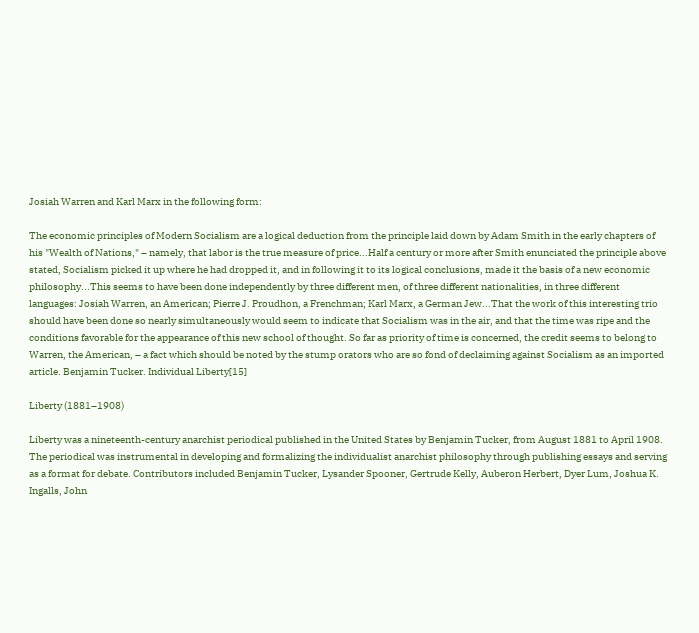Josiah Warren and Karl Marx in the following form:

The economic principles of Modern Socialism are a logical deduction from the principle laid down by Adam Smith in the early chapters of his "Wealth of Nations," – namely, that labor is the true measure of price...Half a century or more after Smith enunciated the principle above stated, Socialism picked it up where he had dropped it, and in following it to its logical conclusions, made it the basis of a new economic philosophy...This seems to have been done independently by three different men, of three different nationalities, in three different languages: Josiah Warren, an American; Pierre J. Proudhon, a Frenchman; Karl Marx, a German Jew...That the work of this interesting trio should have been done so nearly simultaneously would seem to indicate that Socialism was in the air, and that the time was ripe and the conditions favorable for the appearance of this new school of thought. So far as priority of time is concerned, the credit seems to belong to Warren, the American, – a fact which should be noted by the stump orators who are so fond of declaiming against Socialism as an imported article. Benjamin Tucker. Individual Liberty[15]

Liberty (1881–1908)

Liberty was a nineteenth-century anarchist periodical published in the United States by Benjamin Tucker, from August 1881 to April 1908. The periodical was instrumental in developing and formalizing the individualist anarchist philosophy through publishing essays and serving as a format for debate. Contributors included Benjamin Tucker, Lysander Spooner, Gertrude Kelly, Auberon Herbert, Dyer Lum, Joshua K. Ingalls, John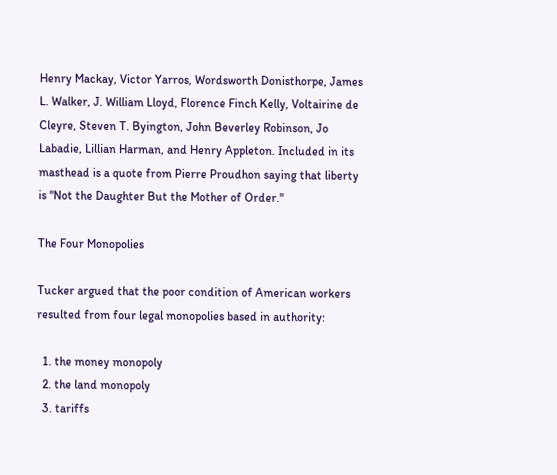Henry Mackay, Victor Yarros, Wordsworth Donisthorpe, James L. Walker, J. William Lloyd, Florence Finch Kelly, Voltairine de Cleyre, Steven T. Byington, John Beverley Robinson, Jo Labadie, Lillian Harman, and Henry Appleton. Included in its masthead is a quote from Pierre Proudhon saying that liberty is "Not the Daughter But the Mother of Order."

The Four Monopolies

Tucker argued that the poor condition of American workers resulted from four legal monopolies based in authority:

  1. the money monopoly
  2. the land monopoly
  3. tariffs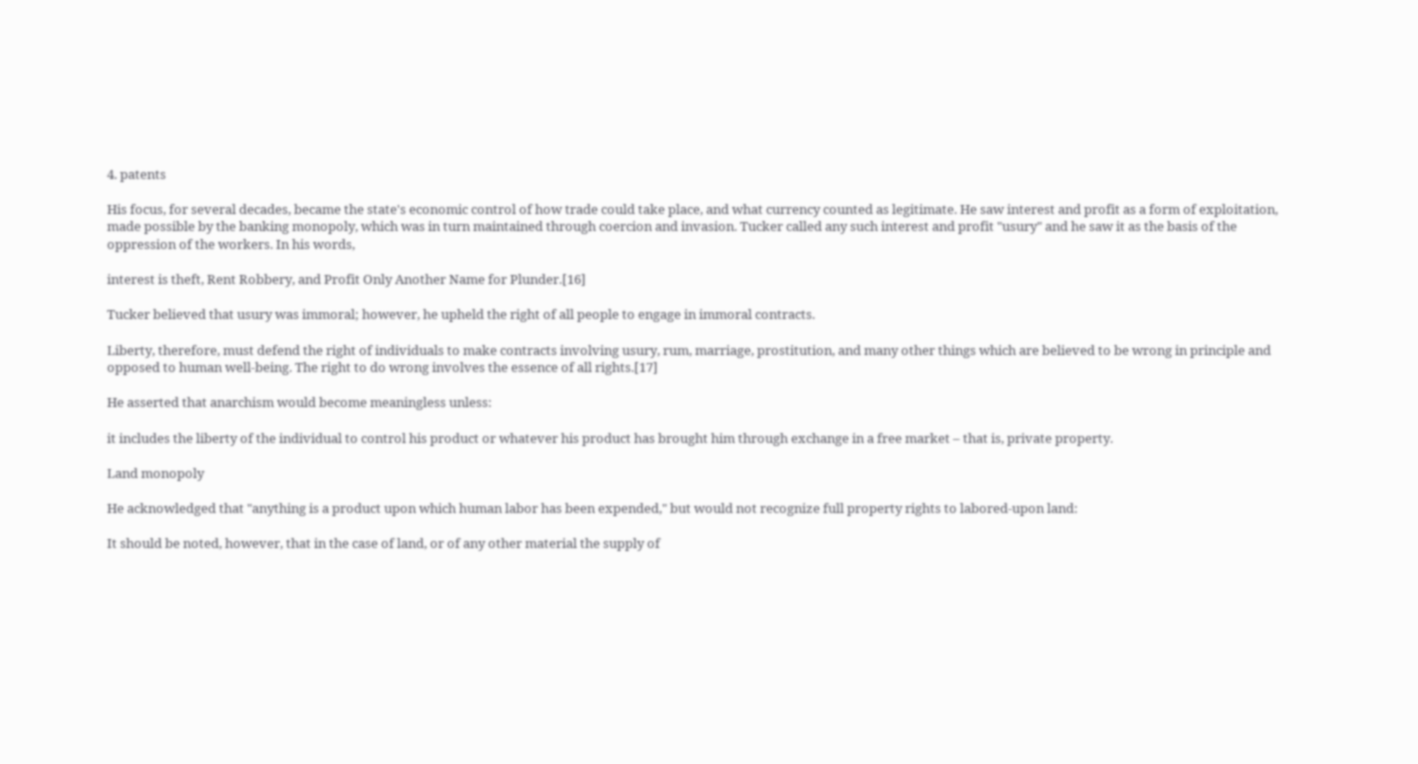4. patents

His focus, for several decades, became the state's economic control of how trade could take place, and what currency counted as legitimate. He saw interest and profit as a form of exploitation, made possible by the banking monopoly, which was in turn maintained through coercion and invasion. Tucker called any such interest and profit "usury" and he saw it as the basis of the oppression of the workers. In his words,

interest is theft, Rent Robbery, and Profit Only Another Name for Plunder.[16]

Tucker believed that usury was immoral; however, he upheld the right of all people to engage in immoral contracts.

Liberty, therefore, must defend the right of individuals to make contracts involving usury, rum, marriage, prostitution, and many other things which are believed to be wrong in principle and opposed to human well-being. The right to do wrong involves the essence of all rights.[17]

He asserted that anarchism would become meaningless unless:

it includes the liberty of the individual to control his product or whatever his product has brought him through exchange in a free market – that is, private property.

Land monopoly

He acknowledged that "anything is a product upon which human labor has been expended," but would not recognize full property rights to labored-upon land:

It should be noted, however, that in the case of land, or of any other material the supply of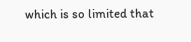which is so limited that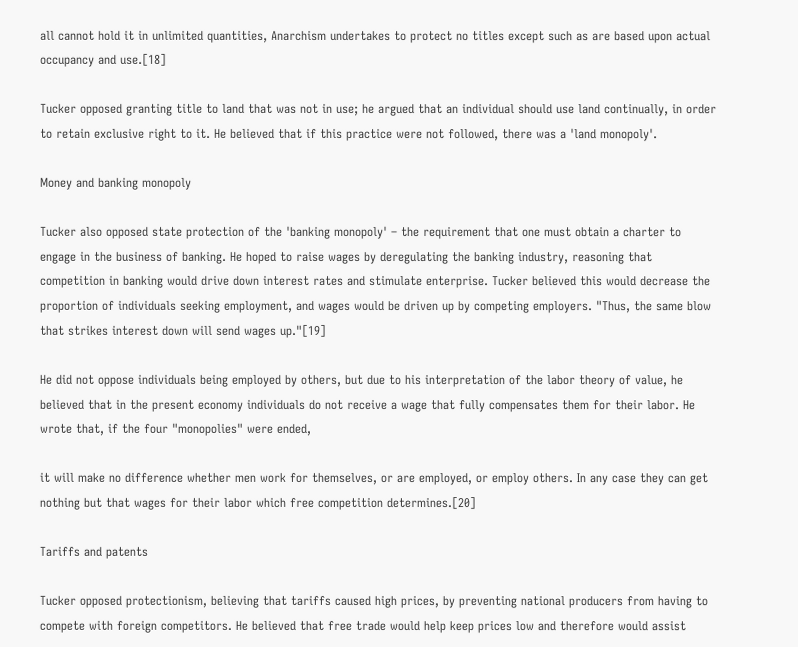all cannot hold it in unlimited quantities, Anarchism undertakes to protect no titles except such as are based upon actual occupancy and use.[18]

Tucker opposed granting title to land that was not in use; he argued that an individual should use land continually, in order to retain exclusive right to it. He believed that if this practice were not followed, there was a 'land monopoly'.

Money and banking monopoly

Tucker also opposed state protection of the 'banking monopoly' – the requirement that one must obtain a charter to engage in the business of banking. He hoped to raise wages by deregulating the banking industry, reasoning that competition in banking would drive down interest rates and stimulate enterprise. Tucker believed this would decrease the proportion of individuals seeking employment, and wages would be driven up by competing employers. "Thus, the same blow that strikes interest down will send wages up."[19]

He did not oppose individuals being employed by others, but due to his interpretation of the labor theory of value, he believed that in the present economy individuals do not receive a wage that fully compensates them for their labor. He wrote that, if the four "monopolies" were ended,

it will make no difference whether men work for themselves, or are employed, or employ others. In any case they can get nothing but that wages for their labor which free competition determines.[20]

Tariffs and patents

Tucker opposed protectionism, believing that tariffs caused high prices, by preventing national producers from having to compete with foreign competitors. He believed that free trade would help keep prices low and therefore would assist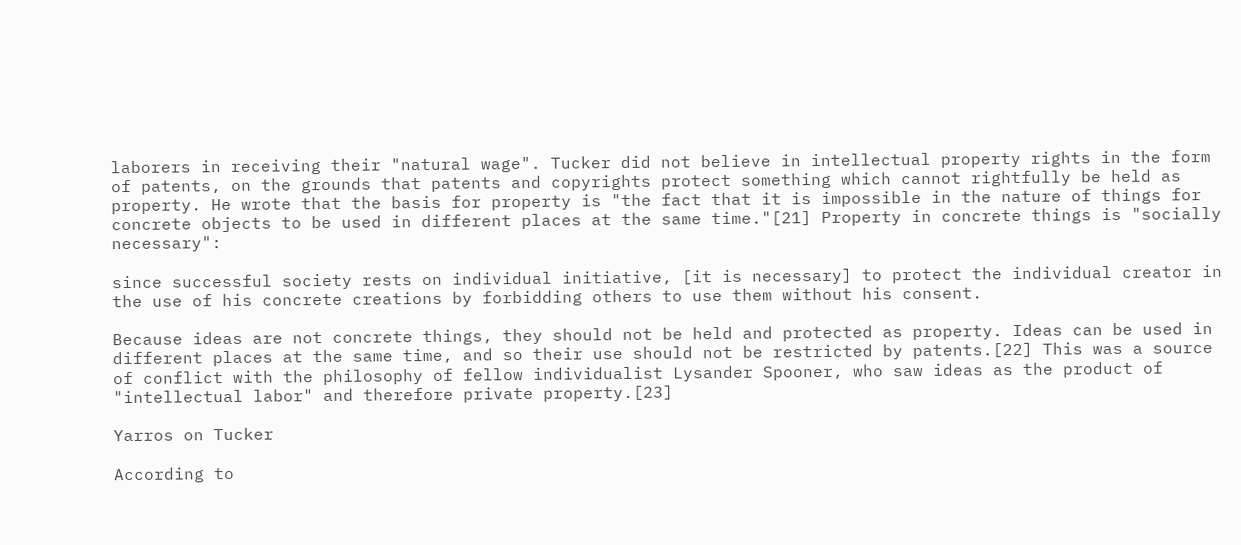laborers in receiving their "natural wage". Tucker did not believe in intellectual property rights in the form of patents, on the grounds that patents and copyrights protect something which cannot rightfully be held as property. He wrote that the basis for property is "the fact that it is impossible in the nature of things for concrete objects to be used in different places at the same time."[21] Property in concrete things is "socially necessary":

since successful society rests on individual initiative, [it is necessary] to protect the individual creator in the use of his concrete creations by forbidding others to use them without his consent.

Because ideas are not concrete things, they should not be held and protected as property. Ideas can be used in different places at the same time, and so their use should not be restricted by patents.[22] This was a source of conflict with the philosophy of fellow individualist Lysander Spooner, who saw ideas as the product of "intellectual labor" and therefore private property.[23]

Yarros on Tucker

According to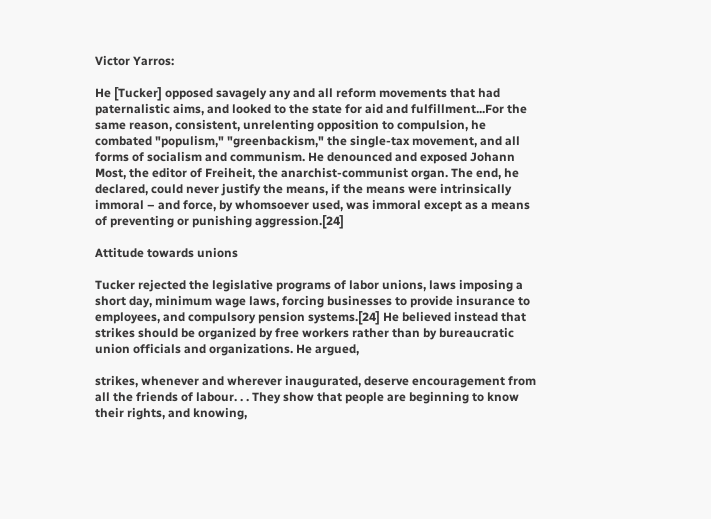Victor Yarros:

He [Tucker] opposed savagely any and all reform movements that had paternalistic aims, and looked to the state for aid and fulfillment...For the same reason, consistent, unrelenting opposition to compulsion, he combated "populism," "greenbackism," the single-tax movement, and all forms of socialism and communism. He denounced and exposed Johann Most, the editor of Freiheit, the anarchist-communist organ. The end, he declared, could never justify the means, if the means were intrinsically immoral – and force, by whomsoever used, was immoral except as a means of preventing or punishing aggression.[24]

Attitude towards unions

Tucker rejected the legislative programs of labor unions, laws imposing a short day, minimum wage laws, forcing businesses to provide insurance to employees, and compulsory pension systems.[24] He believed instead that strikes should be organized by free workers rather than by bureaucratic union officials and organizations. He argued,

strikes, whenever and wherever inaugurated, deserve encouragement from all the friends of labour. . . They show that people are beginning to know their rights, and knowing,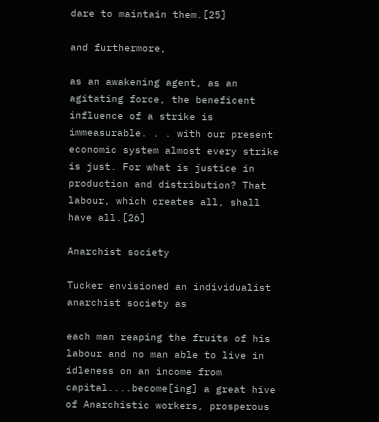dare to maintain them.[25]

and furthermore,

as an awakening agent, as an agitating force, the beneficent influence of a strike is immeasurable. . . with our present economic system almost every strike is just. For what is justice in production and distribution? That labour, which creates all, shall have all.[26]

Anarchist society

Tucker envisioned an individualist anarchist society as

each man reaping the fruits of his labour and no man able to live in idleness on an income from capital....become[ing] a great hive of Anarchistic workers, prosperous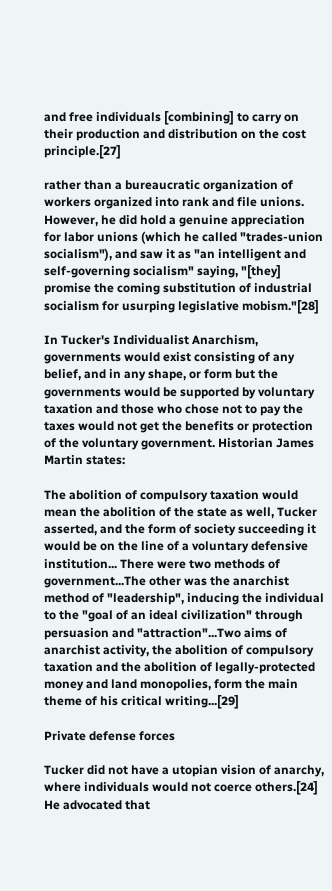and free individuals [combining] to carry on their production and distribution on the cost principle.[27]

rather than a bureaucratic organization of workers organized into rank and file unions. However, he did hold a genuine appreciation for labor unions (which he called "trades-union socialism"), and saw it as "an intelligent and self-governing socialism" saying, "[they] promise the coming substitution of industrial socialism for usurping legislative mobism."[28]

In Tucker's Individualist Anarchism, governments would exist consisting of any belief, and in any shape, or form but the governments would be supported by voluntary taxation and those who chose not to pay the taxes would not get the benefits or protection of the voluntary government. Historian James Martin states:

The abolition of compulsory taxation would mean the abolition of the state as well, Tucker asserted, and the form of society succeeding it would be on the line of a voluntary defensive institution... There were two methods of government...The other was the anarchist method of "leadership", inducing the individual to the "goal of an ideal civilization" through persuasion and "attraction"...Two aims of anarchist activity, the abolition of compulsory taxation and the abolition of legally-protected money and land monopolies, form the main theme of his critical writing...[29]

Private defense forces

Tucker did not have a utopian vision of anarchy, where individuals would not coerce others.[24] He advocated that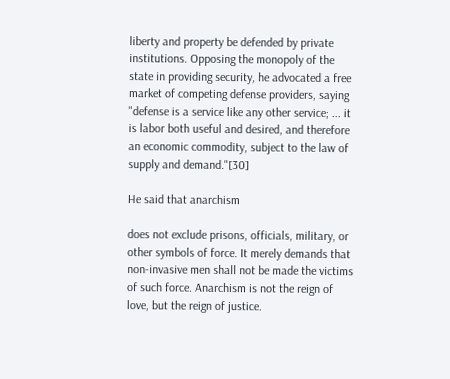liberty and property be defended by private institutions. Opposing the monopoly of the state in providing security, he advocated a free market of competing defense providers, saying "defense is a service like any other service; ... it is labor both useful and desired, and therefore an economic commodity, subject to the law of supply and demand."[30]

He said that anarchism

does not exclude prisons, officials, military, or other symbols of force. It merely demands that non-invasive men shall not be made the victims of such force. Anarchism is not the reign of love, but the reign of justice.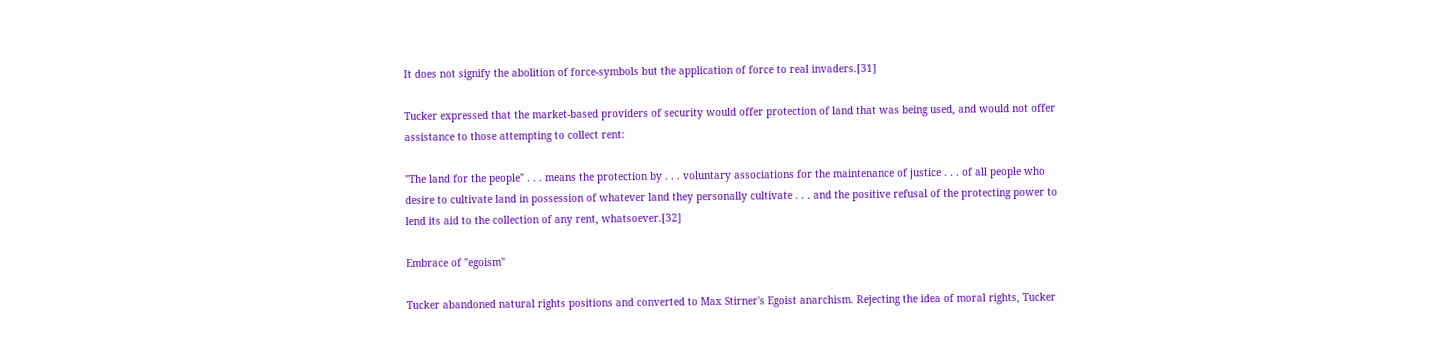It does not signify the abolition of force-symbols but the application of force to real invaders.[31]

Tucker expressed that the market-based providers of security would offer protection of land that was being used, and would not offer assistance to those attempting to collect rent:

"The land for the people" . . . means the protection by . . . voluntary associations for the maintenance of justice . . . of all people who desire to cultivate land in possession of whatever land they personally cultivate . . . and the positive refusal of the protecting power to lend its aid to the collection of any rent, whatsoever.[32]

Embrace of "egoism"

Tucker abandoned natural rights positions and converted to Max Stirner's Egoist anarchism. Rejecting the idea of moral rights, Tucker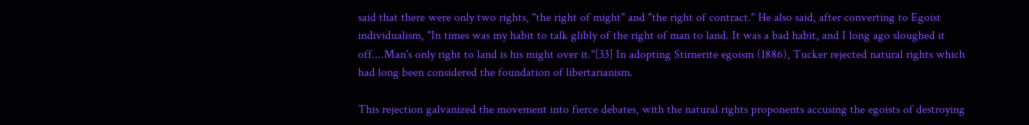said that there were only two rights, "the right of might" and "the right of contract." He also said, after converting to Egoist individualism, "In times was my habit to talk glibly of the right of man to land. It was a bad habit, and I long ago sloughed it off....Man's only right to land is his might over it."[33] In adopting Stirnerite egoism (1886), Tucker rejected natural rights which had long been considered the foundation of libertarianism.

This rejection galvanized the movement into fierce debates, with the natural rights proponents accusing the egoists of destroying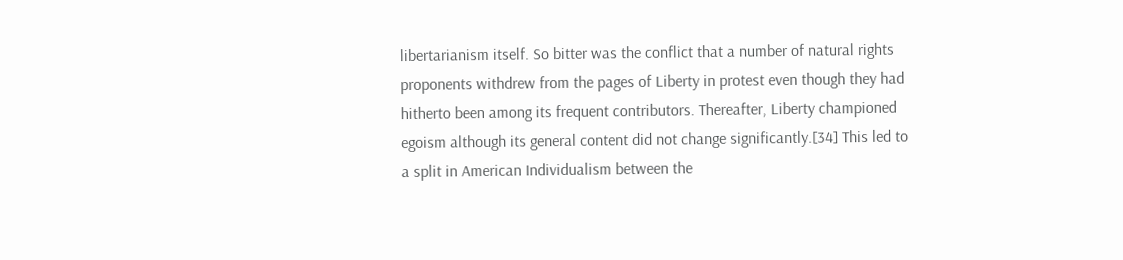libertarianism itself. So bitter was the conflict that a number of natural rights proponents withdrew from the pages of Liberty in protest even though they had hitherto been among its frequent contributors. Thereafter, Liberty championed egoism although its general content did not change significantly.[34] This led to a split in American Individualism between the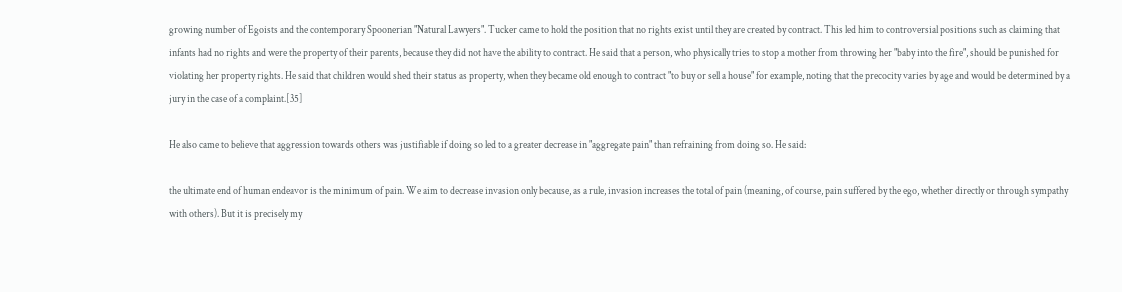growing number of Egoists and the contemporary Spoonerian "Natural Lawyers". Tucker came to hold the position that no rights exist until they are created by contract. This led him to controversial positions such as claiming that infants had no rights and were the property of their parents, because they did not have the ability to contract. He said that a person, who physically tries to stop a mother from throwing her "baby into the fire", should be punished for violating her property rights. He said that children would shed their status as property, when they became old enough to contract "to buy or sell a house" for example, noting that the precocity varies by age and would be determined by a jury in the case of a complaint.[35]

He also came to believe that aggression towards others was justifiable if doing so led to a greater decrease in "aggregate pain" than refraining from doing so. He said:

the ultimate end of human endeavor is the minimum of pain. We aim to decrease invasion only because, as a rule, invasion increases the total of pain (meaning, of course, pain suffered by the ego, whether directly or through sympathy with others). But it is precisely my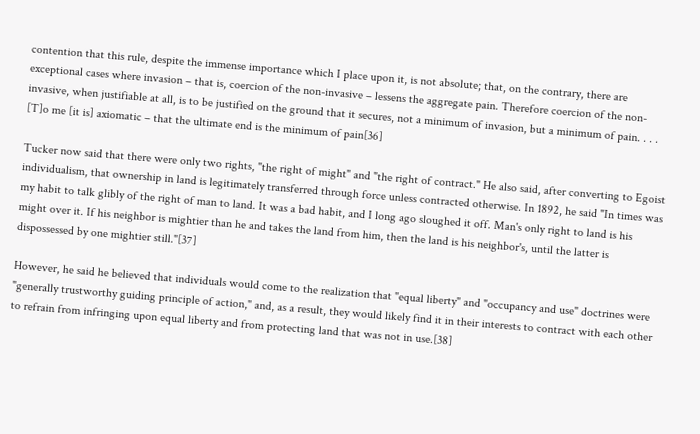contention that this rule, despite the immense importance which I place upon it, is not absolute; that, on the contrary, there are exceptional cases where invasion – that is, coercion of the non-invasive – lessens the aggregate pain. Therefore coercion of the non-invasive, when justifiable at all, is to be justified on the ground that it secures, not a minimum of invasion, but a minimum of pain. . . . [T]o me [it is] axiomatic – that the ultimate end is the minimum of pain[36]

Tucker now said that there were only two rights, "the right of might" and "the right of contract." He also said, after converting to Egoist individualism, that ownership in land is legitimately transferred through force unless contracted otherwise. In 1892, he said "In times was my habit to talk glibly of the right of man to land. It was a bad habit, and I long ago sloughed it off. Man's only right to land is his might over it. If his neighbor is mightier than he and takes the land from him, then the land is his neighbor's, until the latter is dispossessed by one mightier still."[37]

However, he said he believed that individuals would come to the realization that "equal liberty" and "occupancy and use" doctrines were "generally trustworthy guiding principle of action," and, as a result, they would likely find it in their interests to contract with each other to refrain from infringing upon equal liberty and from protecting land that was not in use.[38]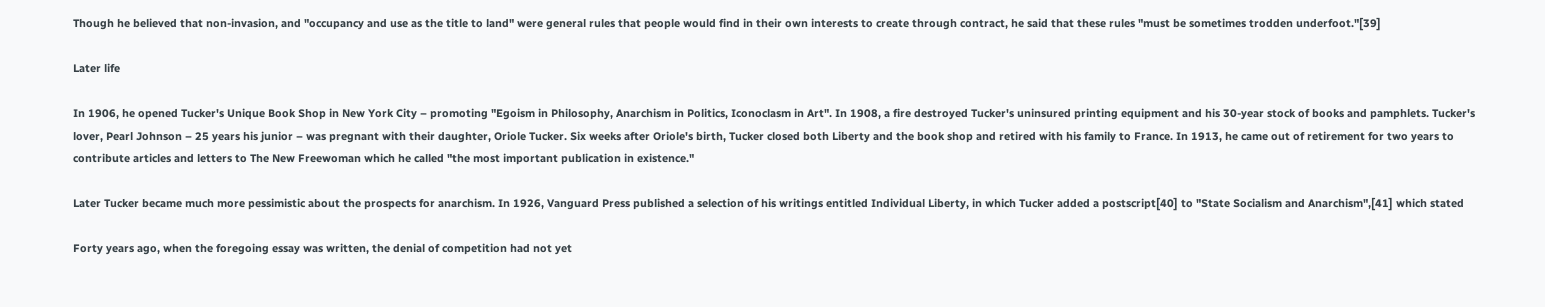Though he believed that non-invasion, and "occupancy and use as the title to land" were general rules that people would find in their own interests to create through contract, he said that these rules "must be sometimes trodden underfoot."[39]

Later life

In 1906, he opened Tucker's Unique Book Shop in New York City – promoting "Egoism in Philosophy, Anarchism in Politics, Iconoclasm in Art". In 1908, a fire destroyed Tucker's uninsured printing equipment and his 30-year stock of books and pamphlets. Tucker's lover, Pearl Johnson – 25 years his junior – was pregnant with their daughter, Oriole Tucker. Six weeks after Oriole's birth, Tucker closed both Liberty and the book shop and retired with his family to France. In 1913, he came out of retirement for two years to contribute articles and letters to The New Freewoman which he called "the most important publication in existence."

Later Tucker became much more pessimistic about the prospects for anarchism. In 1926, Vanguard Press published a selection of his writings entitled Individual Liberty, in which Tucker added a postscript[40] to "State Socialism and Anarchism",[41] which stated

Forty years ago, when the foregoing essay was written, the denial of competition had not yet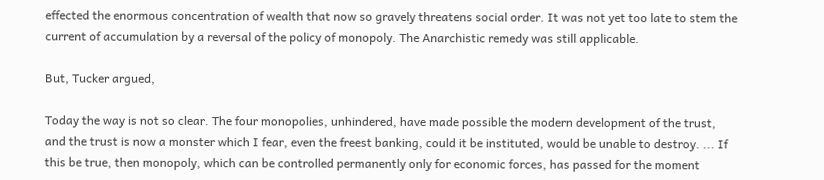effected the enormous concentration of wealth that now so gravely threatens social order. It was not yet too late to stem the current of accumulation by a reversal of the policy of monopoly. The Anarchistic remedy was still applicable.

But, Tucker argued,

Today the way is not so clear. The four monopolies, unhindered, have made possible the modern development of the trust, and the trust is now a monster which I fear, even the freest banking, could it be instituted, would be unable to destroy. ... If this be true, then monopoly, which can be controlled permanently only for economic forces, has passed for the moment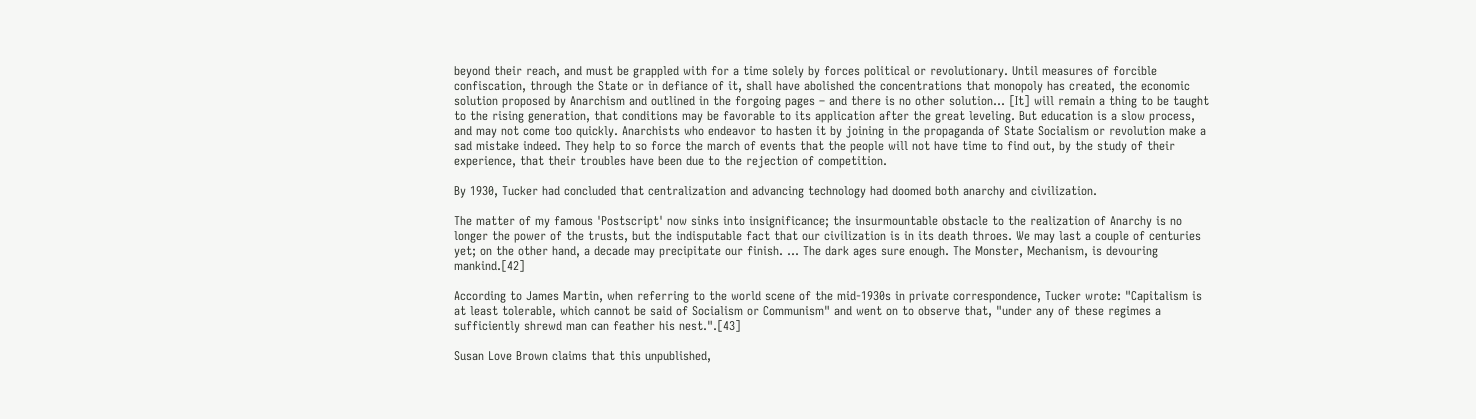beyond their reach, and must be grappled with for a time solely by forces political or revolutionary. Until measures of forcible confiscation, through the State or in defiance of it, shall have abolished the concentrations that monopoly has created, the economic solution proposed by Anarchism and outlined in the forgoing pages – and there is no other solution... [It] will remain a thing to be taught to the rising generation, that conditions may be favorable to its application after the great leveling. But education is a slow process, and may not come too quickly. Anarchists who endeavor to hasten it by joining in the propaganda of State Socialism or revolution make a sad mistake indeed. They help to so force the march of events that the people will not have time to find out, by the study of their experience, that their troubles have been due to the rejection of competition.

By 1930, Tucker had concluded that centralization and advancing technology had doomed both anarchy and civilization.

The matter of my famous 'Postscript' now sinks into insignificance; the insurmountable obstacle to the realization of Anarchy is no longer the power of the trusts, but the indisputable fact that our civilization is in its death throes. We may last a couple of centuries yet; on the other hand, a decade may precipitate our finish. ... The dark ages sure enough. The Monster, Mechanism, is devouring mankind.[42]

According to James Martin, when referring to the world scene of the mid-1930s in private correspondence, Tucker wrote: "Capitalism is at least tolerable, which cannot be said of Socialism or Communism" and went on to observe that, "under any of these regimes a sufficiently shrewd man can feather his nest.".[43]

Susan Love Brown claims that this unpublished,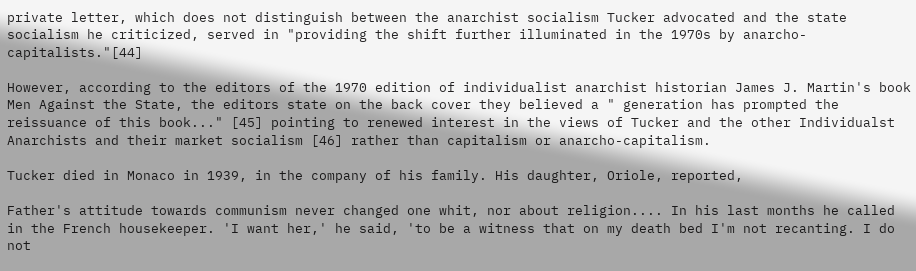private letter, which does not distinguish between the anarchist socialism Tucker advocated and the state socialism he criticized, served in "providing the shift further illuminated in the 1970s by anarcho-capitalists."[44]

However, according to the editors of the 1970 edition of individualist anarchist historian James J. Martin's book Men Against the State, the editors state on the back cover they believed a " generation has prompted the reissuance of this book..." [45] pointing to renewed interest in the views of Tucker and the other Individualst Anarchists and their market socialism [46] rather than capitalism or anarcho-capitalism.

Tucker died in Monaco in 1939, in the company of his family. His daughter, Oriole, reported,

Father's attitude towards communism never changed one whit, nor about religion.... In his last months he called in the French housekeeper. 'I want her,' he said, 'to be a witness that on my death bed I'm not recanting. I do not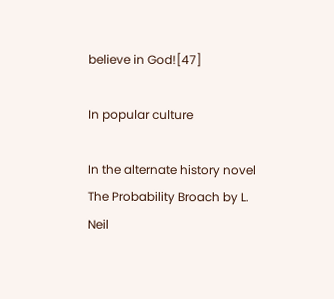believe in God![47]

In popular culture

In the alternate history novel The Probability Broach by L. Neil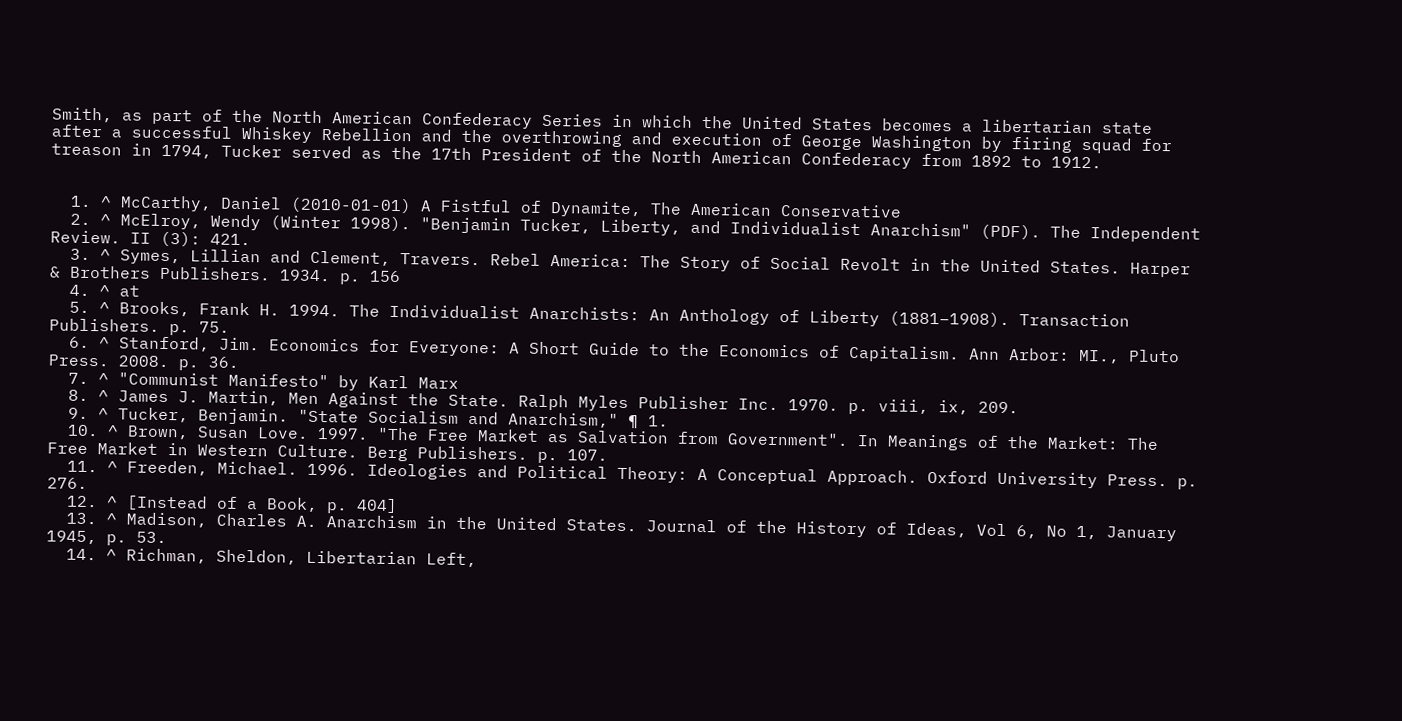Smith, as part of the North American Confederacy Series in which the United States becomes a libertarian state after a successful Whiskey Rebellion and the overthrowing and execution of George Washington by firing squad for treason in 1794, Tucker served as the 17th President of the North American Confederacy from 1892 to 1912.


  1. ^ McCarthy, Daniel (2010-01-01) A Fistful of Dynamite, The American Conservative
  2. ^ McElroy, Wendy (Winter 1998). "Benjamin Tucker, Liberty, and Individualist Anarchism" (PDF). The Independent Review. II (3): 421.
  3. ^ Symes, Lillian and Clement, Travers. Rebel America: The Story of Social Revolt in the United States. Harper & Brothers Publishers. 1934. p. 156
  4. ^ at
  5. ^ Brooks, Frank H. 1994. The Individualist Anarchists: An Anthology of Liberty (1881–1908). Transaction Publishers. p. 75.
  6. ^ Stanford, Jim. Economics for Everyone: A Short Guide to the Economics of Capitalism. Ann Arbor: MI., Pluto Press. 2008. p. 36.
  7. ^ "Communist Manifesto" by Karl Marx
  8. ^ James J. Martin, Men Against the State. Ralph Myles Publisher Inc. 1970. p. viii, ix, 209.
  9. ^ Tucker, Benjamin. "State Socialism and Anarchism," ¶ 1.
  10. ^ Brown, Susan Love. 1997. "The Free Market as Salvation from Government". In Meanings of the Market: The Free Market in Western Culture. Berg Publishers. p. 107.
  11. ^ Freeden, Michael. 1996. Ideologies and Political Theory: A Conceptual Approach. Oxford University Press. p. 276.
  12. ^ [Instead of a Book, p. 404]
  13. ^ Madison, Charles A. Anarchism in the United States. Journal of the History of Ideas, Vol 6, No 1, January 1945, p. 53.
  14. ^ Richman, Sheldon, Libertarian Left,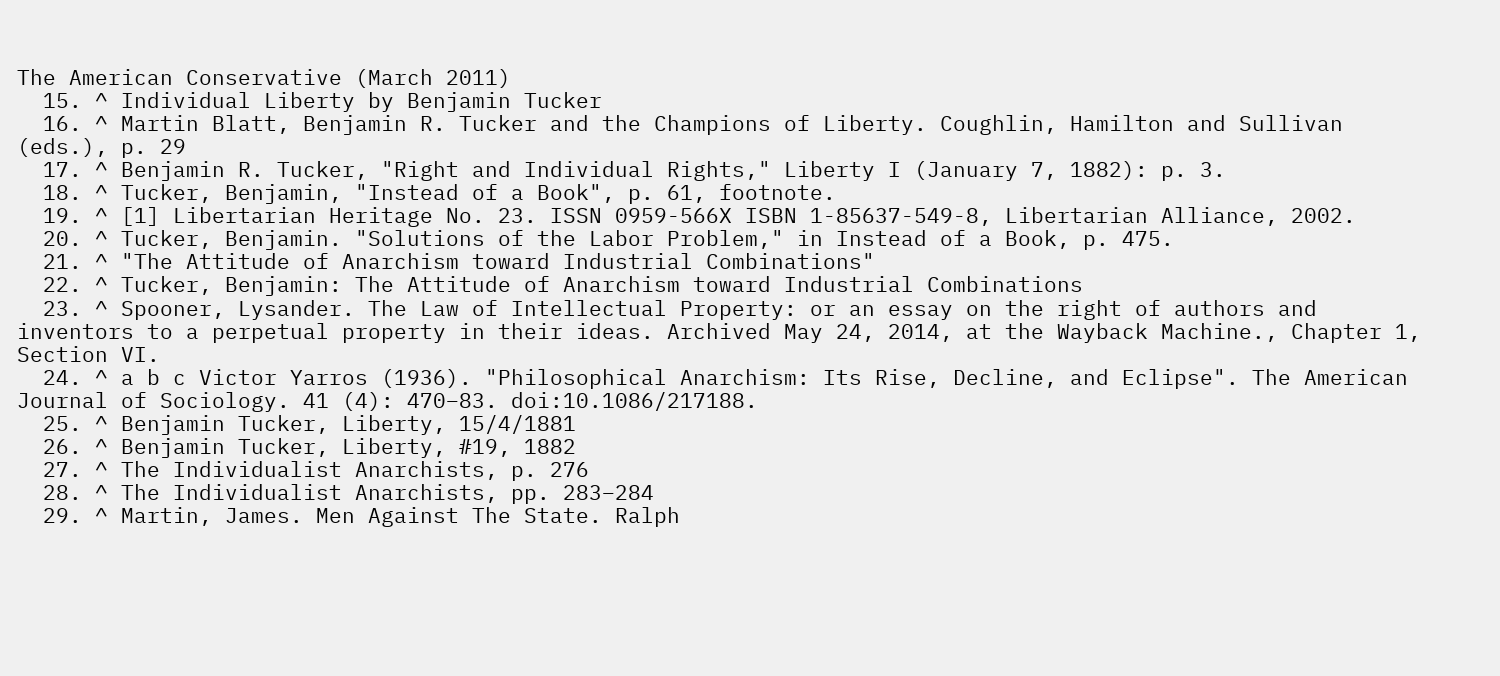The American Conservative (March 2011)
  15. ^ Individual Liberty by Benjamin Tucker
  16. ^ Martin Blatt, Benjamin R. Tucker and the Champions of Liberty. Coughlin, Hamilton and Sullivan (eds.), p. 29
  17. ^ Benjamin R. Tucker, "Right and Individual Rights," Liberty I (January 7, 1882): p. 3.
  18. ^ Tucker, Benjamin, "Instead of a Book", p. 61, footnote.
  19. ^ [1] Libertarian Heritage No. 23. ISSN 0959-566X ISBN 1-85637-549-8, Libertarian Alliance, 2002.
  20. ^ Tucker, Benjamin. "Solutions of the Labor Problem," in Instead of a Book, p. 475.
  21. ^ "The Attitude of Anarchism toward Industrial Combinations"
  22. ^ Tucker, Benjamin: The Attitude of Anarchism toward Industrial Combinations
  23. ^ Spooner, Lysander. The Law of Intellectual Property: or an essay on the right of authors and inventors to a perpetual property in their ideas. Archived May 24, 2014, at the Wayback Machine., Chapter 1, Section VI.
  24. ^ a b c Victor Yarros (1936). "Philosophical Anarchism: Its Rise, Decline, and Eclipse". The American Journal of Sociology. 41 (4): 470–83. doi:10.1086/217188.
  25. ^ Benjamin Tucker, Liberty, 15/4/1881
  26. ^ Benjamin Tucker, Liberty, #19, 1882
  27. ^ The Individualist Anarchists, p. 276
  28. ^ The Individualist Anarchists, pp. 283–284
  29. ^ Martin, James. Men Against The State. Ralph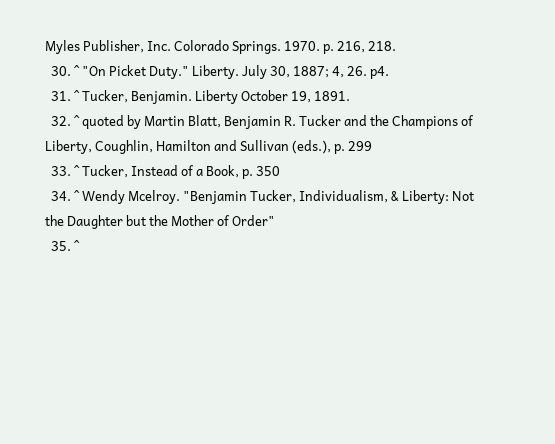Myles Publisher, Inc. Colorado Springs. 1970. p. 216, 218.
  30. ^ "On Picket Duty." Liberty. July 30, 1887; 4, 26. p4.
  31. ^ Tucker, Benjamin. Liberty October 19, 1891.
  32. ^ quoted by Martin Blatt, Benjamin R. Tucker and the Champions of Liberty, Coughlin, Hamilton and Sullivan (eds.), p. 299
  33. ^ Tucker, Instead of a Book, p. 350
  34. ^ Wendy Mcelroy. "Benjamin Tucker, Individualism, & Liberty: Not the Daughter but the Mother of Order"
  35. ^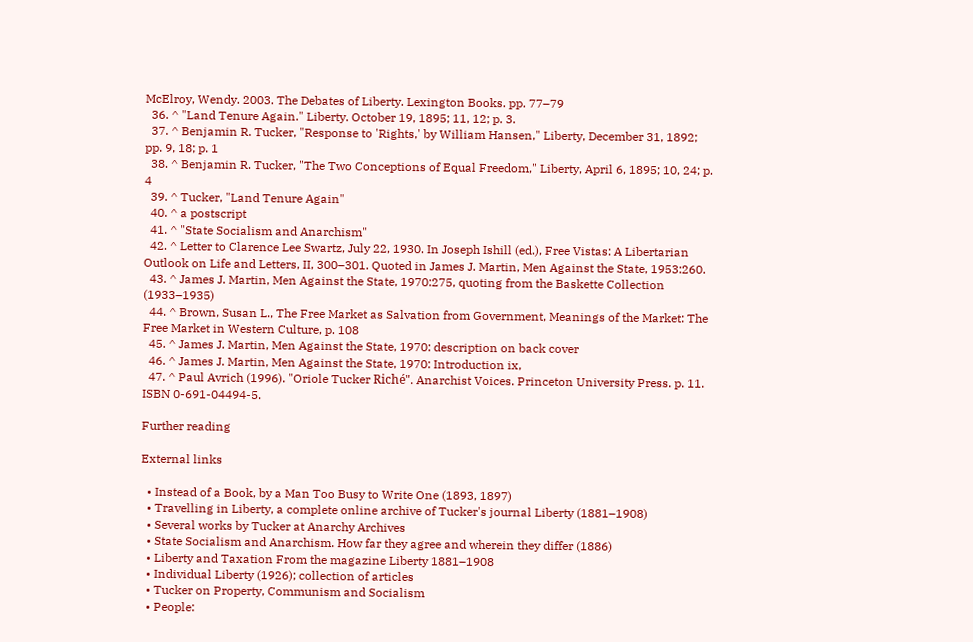McElroy, Wendy. 2003. The Debates of Liberty. Lexington Books. pp. 77–79
  36. ^ "Land Tenure Again." Liberty. October 19, 1895; 11, 12; p. 3.
  37. ^ Benjamin R. Tucker, "Response to 'Rights,' by William Hansen," Liberty, December 31, 1892; pp. 9, 18; p. 1
  38. ^ Benjamin R. Tucker, "The Two Conceptions of Equal Freedom," Liberty, April 6, 1895; 10, 24; p. 4
  39. ^ Tucker, "Land Tenure Again"
  40. ^ a postscript
  41. ^ "State Socialism and Anarchism"
  42. ^ Letter to Clarence Lee Swartz, July 22, 1930. In Joseph Ishill (ed.), Free Vistas: A Libertarian Outlook on Life and Letters, II, 300–301. Quoted in James J. Martin, Men Against the State, 1953:260.
  43. ^ James J. Martin, Men Against the State, 1970:275, quoting from the Baskette Collection (1933–1935)
  44. ^ Brown, Susan L., The Free Market as Salvation from Government, Meanings of the Market: The Free Market in Western Culture, p. 108
  45. ^ James J. Martin, Men Against the State, 1970: description on back cover
  46. ^ James J. Martin, Men Against the State, 1970: Introduction ix,
  47. ^ Paul Avrich (1996). "Oriole Tucker Riché". Anarchist Voices. Princeton University Press. p. 11. ISBN 0-691-04494-5.

Further reading

External links

  • Instead of a Book, by a Man Too Busy to Write One (1893, 1897)
  • Travelling in Liberty, a complete online archive of Tucker's journal Liberty (1881–1908)
  • Several works by Tucker at Anarchy Archives
  • State Socialism and Anarchism. How far they agree and wherein they differ (1886)
  • Liberty and Taxation From the magazine Liberty 1881–1908
  • Individual Liberty (1926); collection of articles
  • Tucker on Property, Communism and Socialism
  • People: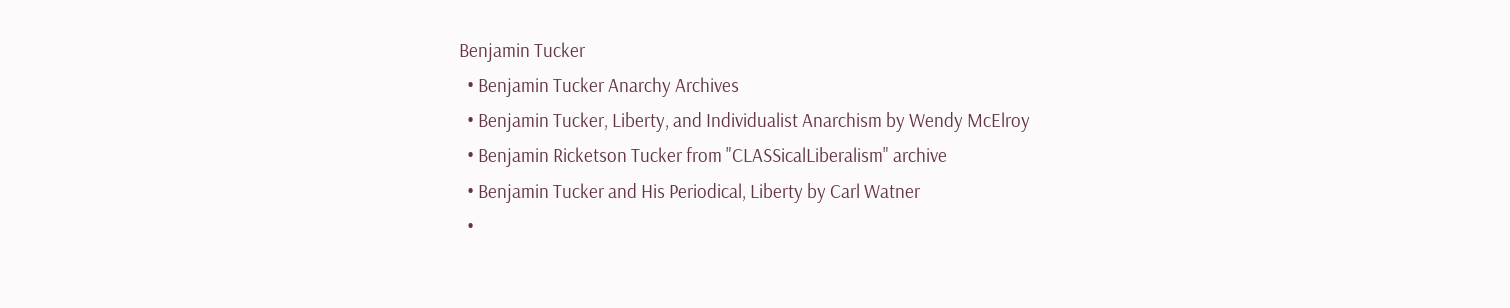Benjamin Tucker
  • Benjamin Tucker Anarchy Archives
  • Benjamin Tucker, Liberty, and Individualist Anarchism by Wendy McElroy
  • Benjamin Ricketson Tucker from "CLASSicalLiberalism" archive
  • Benjamin Tucker and His Periodical, Liberty by Carl Watner
  •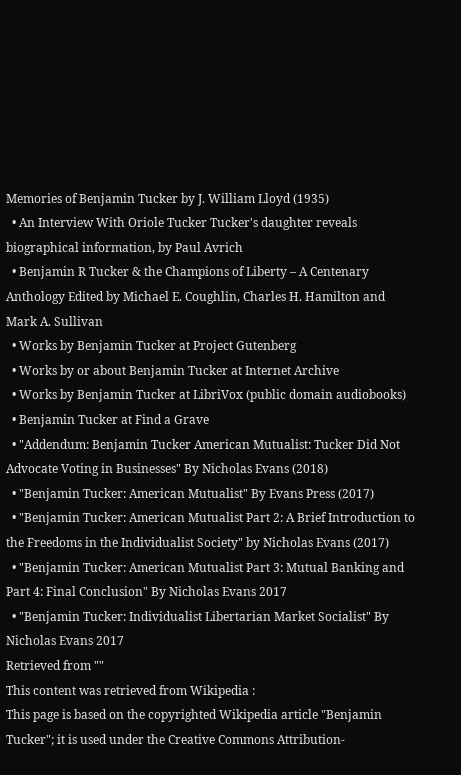Memories of Benjamin Tucker by J. William Lloyd (1935)
  • An Interview With Oriole Tucker Tucker's daughter reveals biographical information, by Paul Avrich
  • Benjamin R Tucker & the Champions of Liberty – A Centenary Anthology Edited by Michael E. Coughlin, Charles H. Hamilton and Mark A. Sullivan
  • Works by Benjamin Tucker at Project Gutenberg
  • Works by or about Benjamin Tucker at Internet Archive
  • Works by Benjamin Tucker at LibriVox (public domain audiobooks)
  • Benjamin Tucker at Find a Grave
  • "Addendum: Benjamin Tucker American Mutualist: Tucker Did Not Advocate Voting in Businesses" By Nicholas Evans (2018)
  • "Benjamin Tucker: American Mutualist" By Evans Press (2017)
  • "Benjamin Tucker: American Mutualist Part 2: A Brief Introduction to the Freedoms in the Individualist Society" by Nicholas Evans (2017)
  • "Benjamin Tucker: American Mutualist Part 3: Mutual Banking and Part 4: Final Conclusion" By Nicholas Evans 2017
  • "Benjamin Tucker: Individualist Libertarian Market Socialist" By Nicholas Evans 2017
Retrieved from ""
This content was retrieved from Wikipedia :
This page is based on the copyrighted Wikipedia article "Benjamin Tucker"; it is used under the Creative Commons Attribution-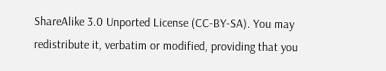ShareAlike 3.0 Unported License (CC-BY-SA). You may redistribute it, verbatim or modified, providing that you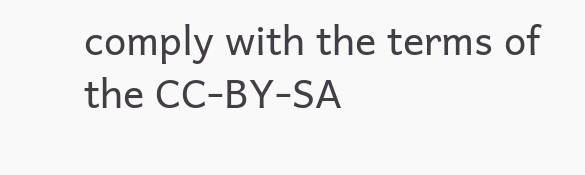comply with the terms of the CC-BY-SA